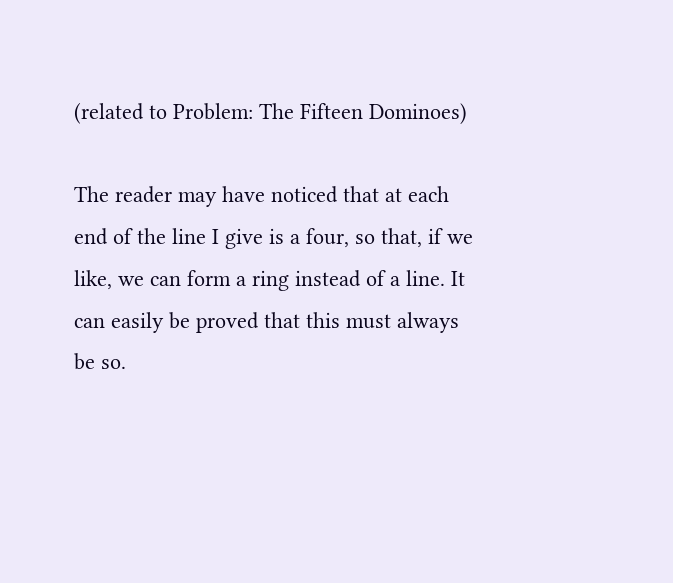(related to Problem: The Fifteen Dominoes)

The reader may have noticed that at each end of the line I give is a four, so that, if we like, we can form a ring instead of a line. It can easily be proved that this must always be so.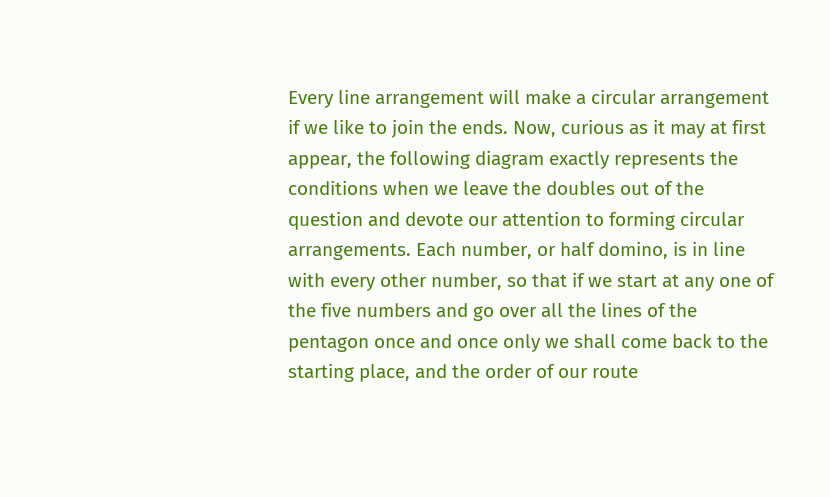Every line arrangement will make a circular arrangement if we like to join the ends. Now, curious as it may at first appear, the following diagram exactly represents the conditions when we leave the doubles out of the question and devote our attention to forming circular arrangements. Each number, or half domino, is in line with every other number, so that if we start at any one of the five numbers and go over all the lines of the pentagon once and once only we shall come back to the starting place, and the order of our route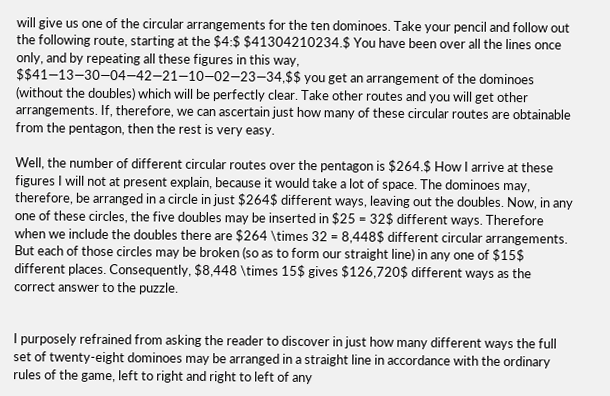will give us one of the circular arrangements for the ten dominoes. Take your pencil and follow out the following route, starting at the $4:$ $41304210234.$ You have been over all the lines once only, and by repeating all these figures in this way, $$41—13—30—04—42—21—10—02—23—34,$$ you get an arrangement of the dominoes (without the doubles) which will be perfectly clear. Take other routes and you will get other arrangements. If, therefore, we can ascertain just how many of these circular routes are obtainable from the pentagon, then the rest is very easy.

Well, the number of different circular routes over the pentagon is $264.$ How I arrive at these figures I will not at present explain, because it would take a lot of space. The dominoes may, therefore, be arranged in a circle in just $264$ different ways, leaving out the doubles. Now, in any one of these circles, the five doubles may be inserted in $25 = 32$ different ways. Therefore when we include the doubles there are $264 \times 32 = 8,448$ different circular arrangements. But each of those circles may be broken (so as to form our straight line) in any one of $15$ different places. Consequently, $8,448 \times 15$ gives $126,720$ different ways as the correct answer to the puzzle.


I purposely refrained from asking the reader to discover in just how many different ways the full set of twenty-eight dominoes may be arranged in a straight line in accordance with the ordinary rules of the game, left to right and right to left of any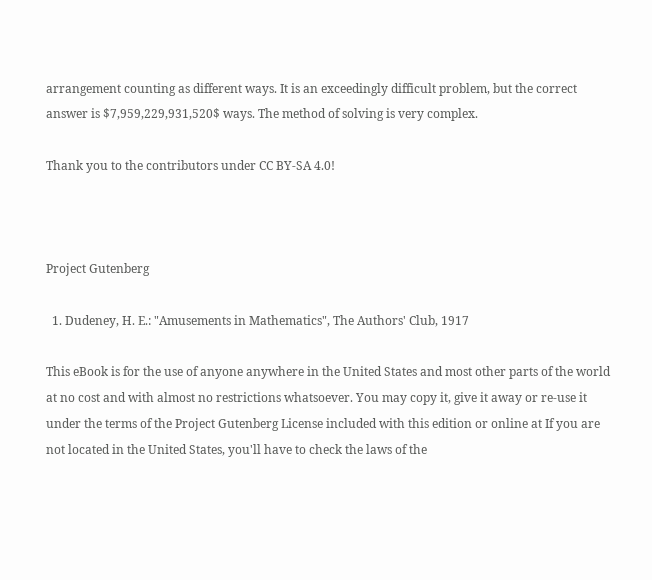arrangement counting as different ways. It is an exceedingly difficult problem, but the correct answer is $7,959,229,931,520$ ways. The method of solving is very complex.

Thank you to the contributors under CC BY-SA 4.0!



Project Gutenberg

  1. Dudeney, H. E.: "Amusements in Mathematics", The Authors' Club, 1917

This eBook is for the use of anyone anywhere in the United States and most other parts of the world at no cost and with almost no restrictions whatsoever. You may copy it, give it away or re-use it under the terms of the Project Gutenberg License included with this edition or online at If you are not located in the United States, you'll have to check the laws of the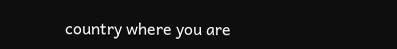country where you are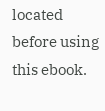located before using this ebook.